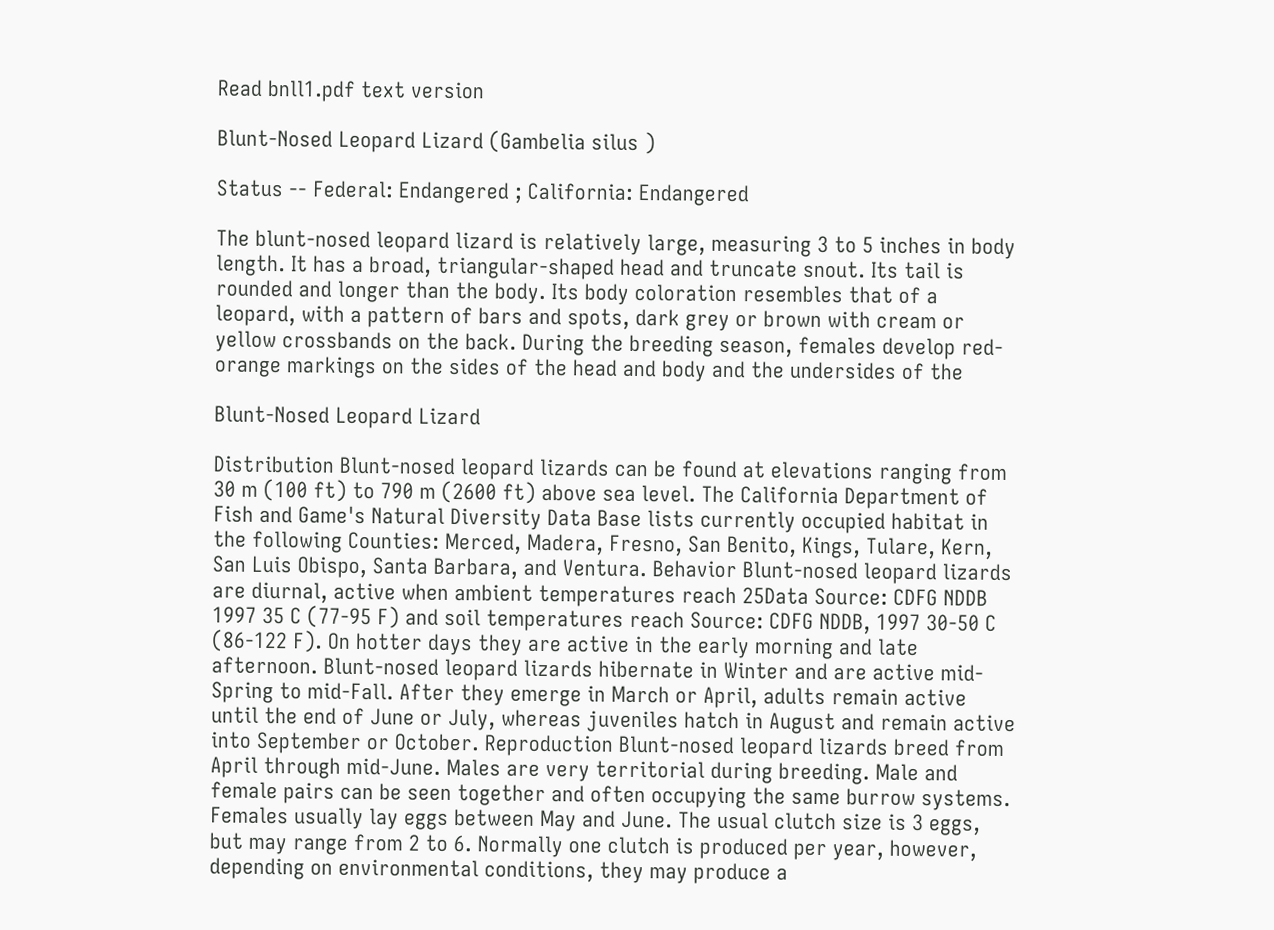Read bnll1.pdf text version

Blunt-Nosed Leopard Lizard (Gambelia silus )

Status -- Federal: Endangered ; California: Endangered

The blunt-nosed leopard lizard is relatively large, measuring 3 to 5 inches in body length. It has a broad, triangular-shaped head and truncate snout. Its tail is rounded and longer than the body. Its body coloration resembles that of a leopard, with a pattern of bars and spots, dark grey or brown with cream or yellow crossbands on the back. During the breeding season, females develop red-orange markings on the sides of the head and body and the undersides of the

Blunt-Nosed Leopard Lizard

Distribution Blunt-nosed leopard lizards can be found at elevations ranging from 30 m (100 ft) to 790 m (2600 ft) above sea level. The California Department of Fish and Game's Natural Diversity Data Base lists currently occupied habitat in the following Counties: Merced, Madera, Fresno, San Benito, Kings, Tulare, Kern, San Luis Obispo, Santa Barbara, and Ventura. Behavior Blunt-nosed leopard lizards are diurnal, active when ambient temperatures reach 25Data Source: CDFG NDDB 1997 35 C (77-95 F) and soil temperatures reach Source: CDFG NDDB, 1997 30-50 C (86-122 F). On hotter days they are active in the early morning and late afternoon. Blunt-nosed leopard lizards hibernate in Winter and are active mid-Spring to mid-Fall. After they emerge in March or April, adults remain active until the end of June or July, whereas juveniles hatch in August and remain active into September or October. Reproduction Blunt-nosed leopard lizards breed from April through mid-June. Males are very territorial during breeding. Male and female pairs can be seen together and often occupying the same burrow systems. Females usually lay eggs between May and June. The usual clutch size is 3 eggs, but may range from 2 to 6. Normally one clutch is produced per year, however, depending on environmental conditions, they may produce a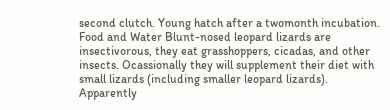second clutch. Young hatch after a twomonth incubation. Food and Water Blunt-nosed leopard lizards are insectivorous, they eat grasshoppers, cicadas, and other insects. Ocassionally they will supplement their diet with small lizards (including smaller leopard lizards). Apparently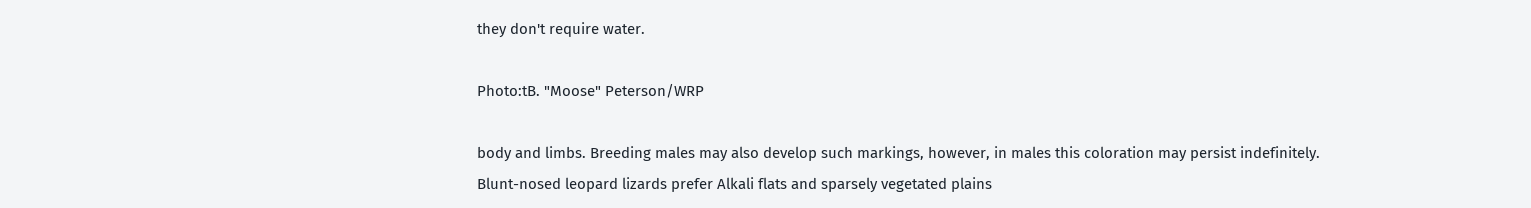they don't require water.

Photo:tB. "Moose" Peterson/WRP

body and limbs. Breeding males may also develop such markings, however, in males this coloration may persist indefinitely. Blunt-nosed leopard lizards prefer Alkali flats and sparsely vegetated plains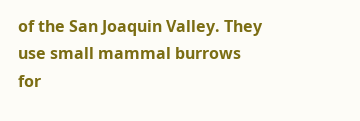of the San Joaquin Valley. They use small mammal burrows for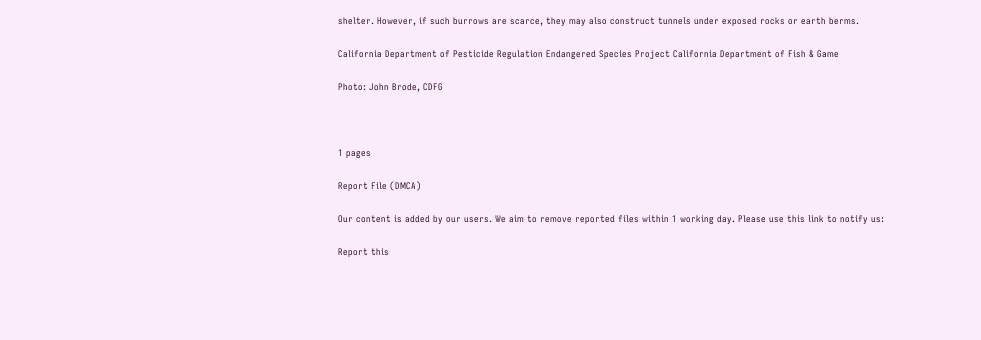shelter. However, if such burrows are scarce, they may also construct tunnels under exposed rocks or earth berms.

California Department of Pesticide Regulation Endangered Species Project California Department of Fish & Game

Photo: John Brode, CDFG



1 pages

Report File (DMCA)

Our content is added by our users. We aim to remove reported files within 1 working day. Please use this link to notify us:

Report this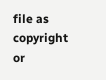file as copyright or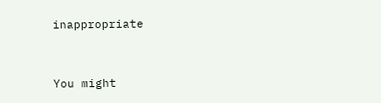inappropriate


You might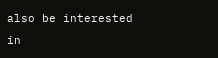also be interested in